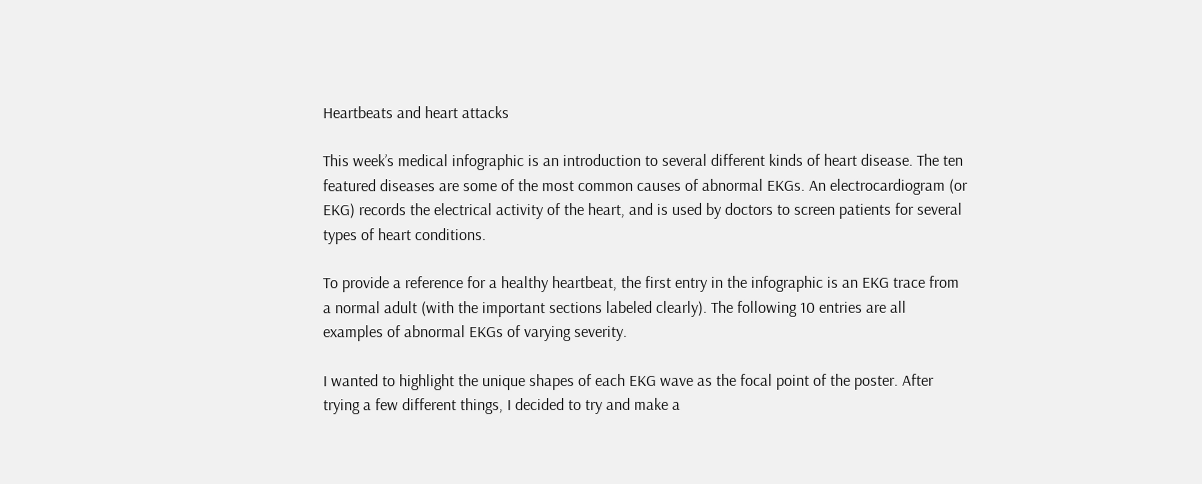Heartbeats and heart attacks

This week’s medical infographic is an introduction to several different kinds of heart disease. The ten featured diseases are some of the most common causes of abnormal EKGs. An electrocardiogram (or EKG) records the electrical activity of the heart, and is used by doctors to screen patients for several types of heart conditions.

To provide a reference for a healthy heartbeat, the first entry in the infographic is an EKG trace from a normal adult (with the important sections labeled clearly). The following 10 entries are all examples of abnormal EKGs of varying severity.

I wanted to highlight the unique shapes of each EKG wave as the focal point of the poster. After trying a few different things, I decided to try and make a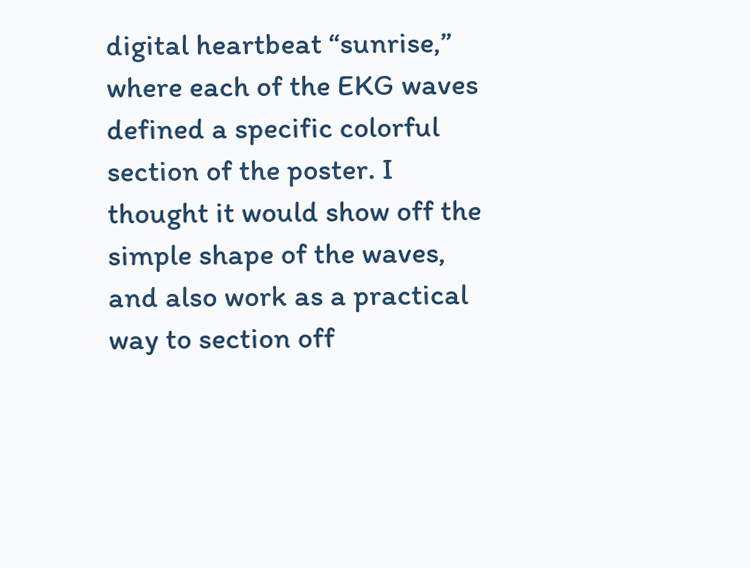digital heartbeat “sunrise,” where each of the EKG waves defined a specific colorful section of the poster. I thought it would show off the simple shape of the waves, and also work as a practical way to section off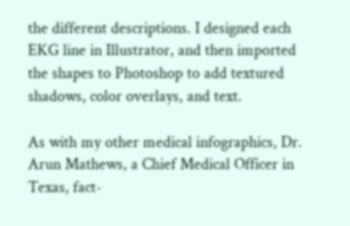the different descriptions. I designed each EKG line in Illustrator, and then imported the shapes to Photoshop to add textured shadows, color overlays, and text.

As with my other medical infographics, Dr. Arun Mathews, a Chief Medical Officer in Texas, fact-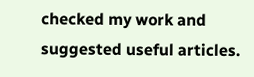checked my work and suggested useful articles.